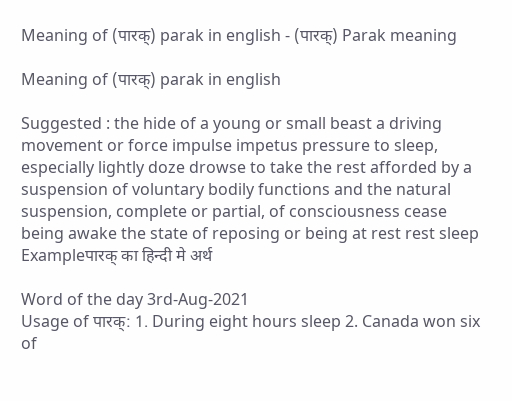Meaning of (पारक्) parak in english - (पारक्) Parak meaning

Meaning of (पारक्) parak in english

Suggested : the hide of a young or small beast a driving movement or force impulse impetus pressure to sleep, especially lightly doze drowse to take the rest afforded by a suspension of voluntary bodily functions and the natural suspension, complete or partial, of consciousness cease being awake the state of reposing or being at rest rest sleep
Exampleपारक् का हिन्दी मे अर्थ

Word of the day 3rd-Aug-2021
Usage of पारक्: 1. During eight hours sleep 2. Canada won six of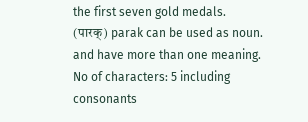the first seven gold medals.
(पारक्) parak can be used as noun. and have more than one meaning. No of characters: 5 including consonants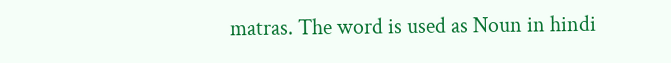matras. The word is used as Noun in hindi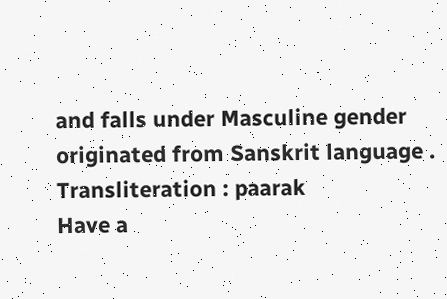and falls under Masculine gender originated from Sanskrit language . Transliteration : paarak
Have a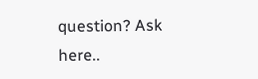question? Ask here..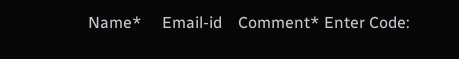Name*     Email-id    Comment* Enter Code: